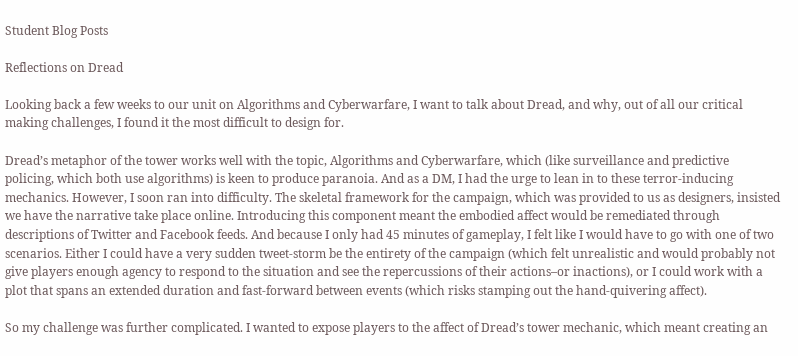Student Blog Posts

Reflections on Dread

Looking back a few weeks to our unit on Algorithms and Cyberwarfare, I want to talk about Dread, and why, out of all our critical making challenges, I found it the most difficult to design for.

Dread’s metaphor of the tower works well with the topic, Algorithms and Cyberwarfare, which (like surveillance and predictive policing, which both use algorithms) is keen to produce paranoia. And as a DM, I had the urge to lean in to these terror-inducing mechanics. However, I soon ran into difficulty. The skeletal framework for the campaign, which was provided to us as designers, insisted we have the narrative take place online. Introducing this component meant the embodied affect would be remediated through descriptions of Twitter and Facebook feeds. And because I only had 45 minutes of gameplay, I felt like I would have to go with one of two scenarios. Either I could have a very sudden tweet-storm be the entirety of the campaign (which felt unrealistic and would probably not give players enough agency to respond to the situation and see the repercussions of their actions–or inactions), or I could work with a plot that spans an extended duration and fast-forward between events (which risks stamping out the hand-quivering affect).

So my challenge was further complicated. I wanted to expose players to the affect of Dread’s tower mechanic, which meant creating an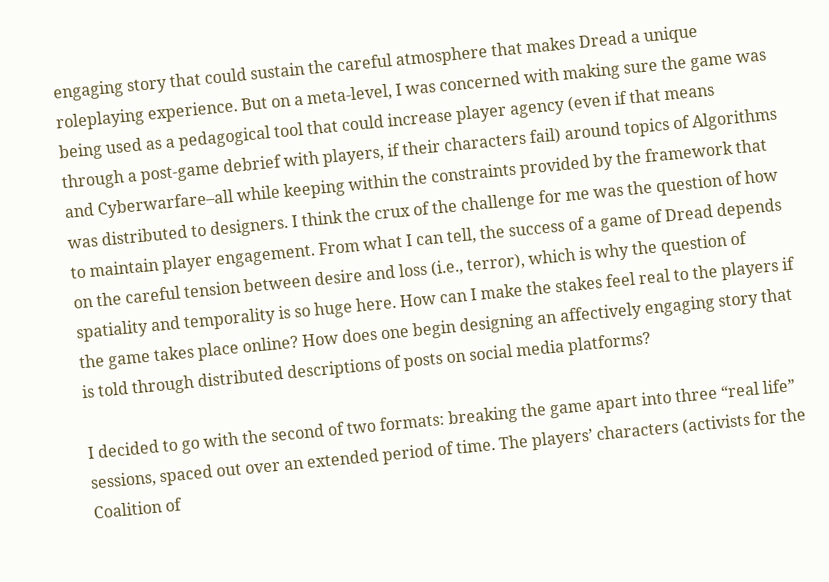engaging story that could sustain the careful atmosphere that makes Dread a unique roleplaying experience. But on a meta-level, I was concerned with making sure the game was being used as a pedagogical tool that could increase player agency (even if that means through a post-game debrief with players, if their characters fail) around topics of Algorithms and Cyberwarfare–all while keeping within the constraints provided by the framework that was distributed to designers. I think the crux of the challenge for me was the question of how to maintain player engagement. From what I can tell, the success of a game of Dread depends on the careful tension between desire and loss (i.e., terror), which is why the question of spatiality and temporality is so huge here. How can I make the stakes feel real to the players if the game takes place online? How does one begin designing an affectively engaging story that is told through distributed descriptions of posts on social media platforms?

I decided to go with the second of two formats: breaking the game apart into three “real life” sessions, spaced out over an extended period of time. The players’ characters (activists for the Coalition of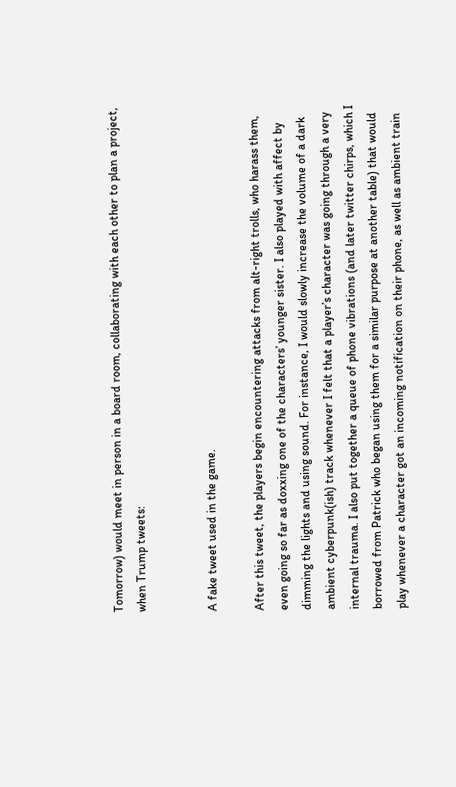Tomorrow) would meet in person in a board room, collaborating with each other to plan a project, when Trump tweets:


A fake tweet used in the game.

After this tweet, the players begin encountering attacks from alt-right trolls, who harass them, even going so far as doxxing one of the characters’ younger sister. I also played with affect by dimming the lights and using sound. For instance, I would slowly increase the volume of a dark ambient cyberpunk(ish) track whenever I felt that a player’s character was going through a very internal trauma. I also put together a queue of phone vibrations (and later twitter chirps, which I borrowed from Patrick who began using them for a similar purpose at another table) that would play whenever a character got an incoming notification on their phone, as well as ambient train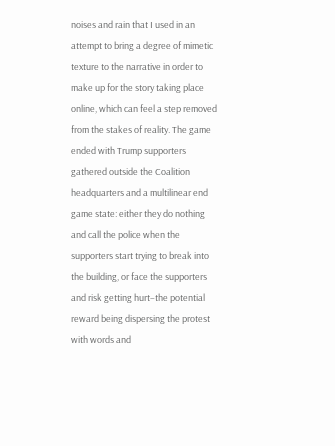noises and rain that I used in an attempt to bring a degree of mimetic texture to the narrative in order to make up for the story taking place online, which can feel a step removed from the stakes of reality. The game ended with Trump supporters gathered outside the Coalition headquarters and a multilinear end game state: either they do nothing and call the police when the supporters start trying to break into the building, or face the supporters and risk getting hurt–the potential reward being dispersing the protest with words and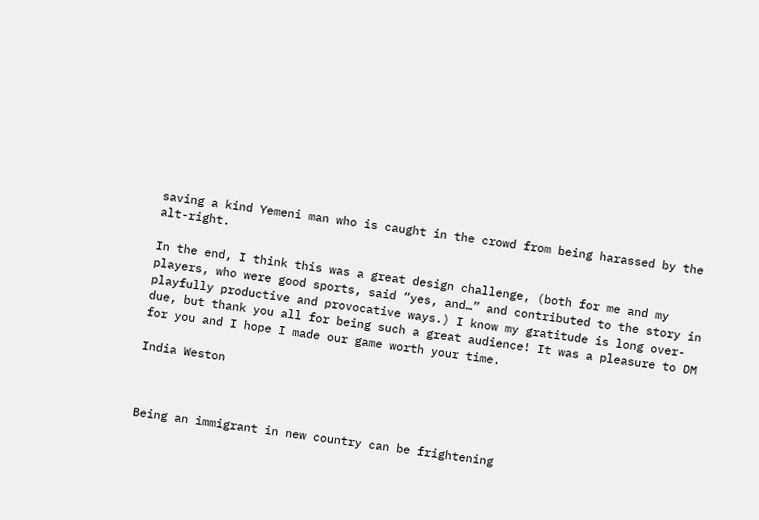saving a kind Yemeni man who is caught in the crowd from being harassed by the alt-right.

In the end, I think this was a great design challenge, (both for me and my players, who were good sports, said “yes, and…” and contributed to the story in playfully productive and provocative ways.) I know my gratitude is long over-due, but thank you all for being such a great audience! It was a pleasure to DM for you and I hope I made our game worth your time.

India Weston



Being an immigrant in new country can be frightening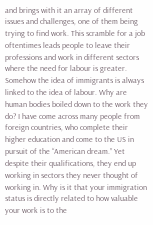and brings with it an array of different issues and challenges, one of them being trying to find work. This scramble for a job oftentimes leads people to leave their professions and work in different sectors where the need for labour is greater.  Somehow the idea of immigrants is always linked to the idea of labour. Why are human bodies boiled down to the work they do? I have come across many people from foreign countries, who complete their higher education and come to the US in pursuit of the “American dream.” Yet despite their qualifications, they end up working in sectors they never thought of working in. Why is it that your immigration status is directly related to how valuable your work is to the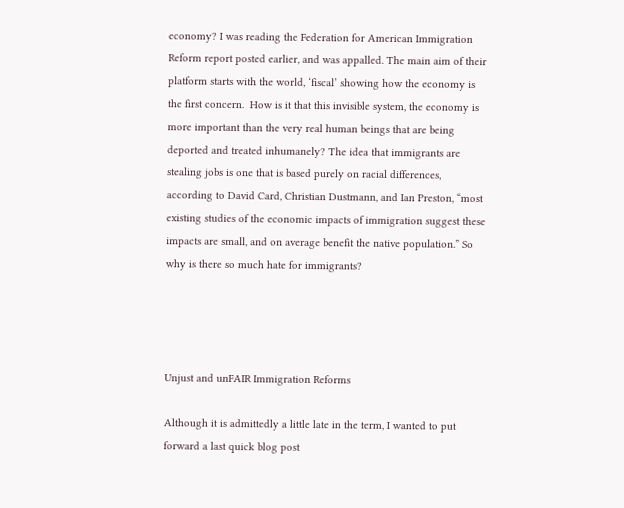economy? I was reading the Federation for American Immigration Reform report posted earlier, and was appalled. The main aim of their platform starts with the world, ‘fiscal’ showing how the economy is the first concern.  How is it that this invisible system, the economy is more important than the very real human beings that are being deported and treated inhumanely? The idea that immigrants are stealing jobs is one that is based purely on racial differences, according to David Card, Christian Dustmann, and Ian Preston, “most existing studies of the economic impacts of immigration suggest these impacts are small, and on average benefit the native population.” So why is there so much hate for immigrants?




Unjust and unFAIR Immigration Reforms

Although it is admittedly a little late in the term, I wanted to put forward a last quick blog post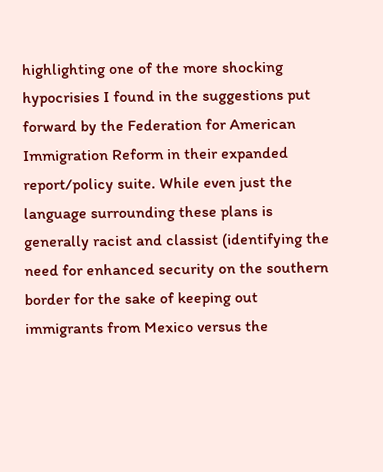highlighting one of the more shocking hypocrisies I found in the suggestions put forward by the Federation for American Immigration Reform in their expanded report/policy suite. While even just the language surrounding these plans is generally racist and classist (identifying the need for enhanced security on the southern border for the sake of keeping out immigrants from Mexico versus the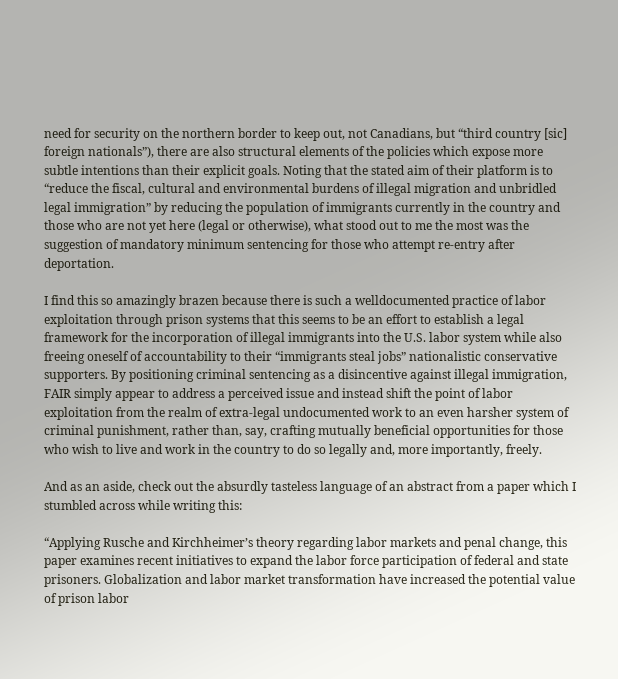need for security on the northern border to keep out, not Canadians, but “third country [sic] foreign nationals”), there are also structural elements of the policies which expose more subtle intentions than their explicit goals. Noting that the stated aim of their platform is to “reduce the fiscal, cultural and environmental burdens of illegal migration and unbridled legal immigration” by reducing the population of immigrants currently in the country and those who are not yet here (legal or otherwise), what stood out to me the most was the suggestion of mandatory minimum sentencing for those who attempt re-entry after deportation.

I find this so amazingly brazen because there is such a welldocumented practice of labor exploitation through prison systems that this seems to be an effort to establish a legal framework for the incorporation of illegal immigrants into the U.S. labor system while also freeing oneself of accountability to their “immigrants steal jobs” nationalistic conservative supporters. By positioning criminal sentencing as a disincentive against illegal immigration, FAIR simply appear to address a perceived issue and instead shift the point of labor exploitation from the realm of extra-legal undocumented work to an even harsher system of criminal punishment, rather than, say, crafting mutually beneficial opportunities for those who wish to live and work in the country to do so legally and, more importantly, freely.

And as an aside, check out the absurdly tasteless language of an abstract from a paper which I stumbled across while writing this:

“Applying Rusche and Kirchheimer’s theory regarding labor markets and penal change, this paper examines recent initiatives to expand the labor force participation of federal and state prisoners. Globalization and labor market transformation have increased the potential value of prison labor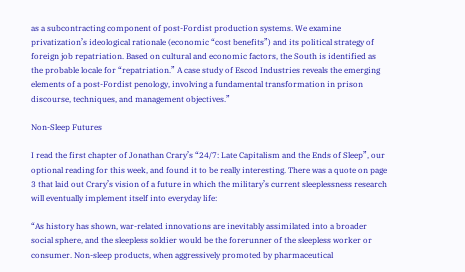as a subcontracting component of post-Fordist production systems. We examine privatization’s ideological rationale (economic “cost benefits”) and its political strategy of foreign job repatriation. Based on cultural and economic factors, the South is identified as the probable locale for “repatriation.” A case study of Escod Industries reveals the emerging elements of a post-Fordist penology, involving a fundamental transformation in prison discourse, techniques, and management objectives.”

Non-Sleep Futures

I read the first chapter of Jonathan Crary’s “24/7: Late Capitalism and the Ends of Sleep”, our optional reading for this week, and found it to be really interesting. There was a quote on page 3 that laid out Crary’s vision of a future in which the military’s current sleeplessness research will eventually implement itself into everyday life:

“As history has shown, war-related innovations are inevitably assimilated into a broader social sphere, and the sleepless soldier would be the forerunner of the sleepless worker or consumer. Non-sleep products, when aggressively promoted by pharmaceutical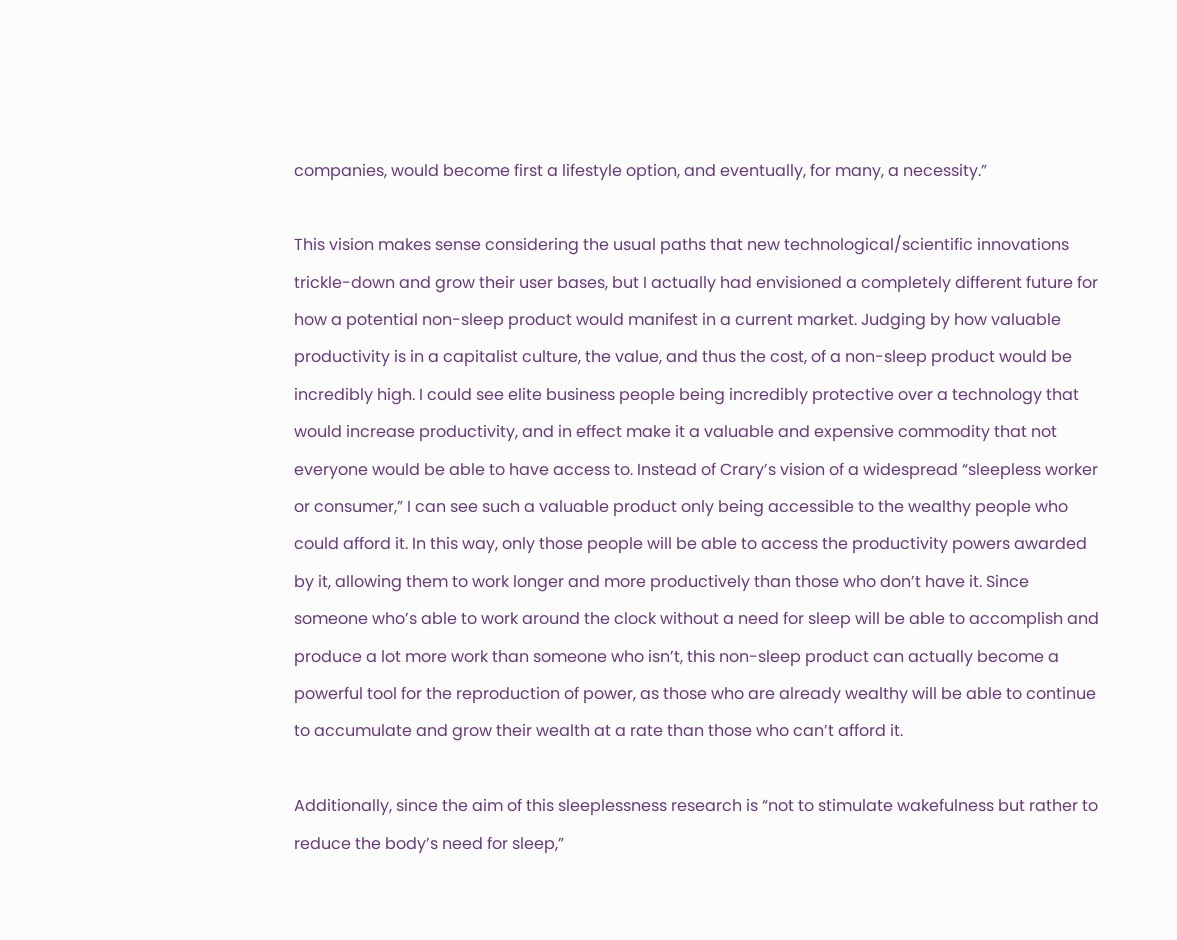companies, would become first a lifestyle option, and eventually, for many, a necessity.”

This vision makes sense considering the usual paths that new technological/scientific innovations trickle-down and grow their user bases, but I actually had envisioned a completely different future for how a potential non-sleep product would manifest in a current market. Judging by how valuable productivity is in a capitalist culture, the value, and thus the cost, of a non-sleep product would be incredibly high. I could see elite business people being incredibly protective over a technology that would increase productivity, and in effect make it a valuable and expensive commodity that not everyone would be able to have access to. Instead of Crary’s vision of a widespread “sleepless worker or consumer,” I can see such a valuable product only being accessible to the wealthy people who could afford it. In this way, only those people will be able to access the productivity powers awarded by it, allowing them to work longer and more productively than those who don’t have it. Since someone who’s able to work around the clock without a need for sleep will be able to accomplish and produce a lot more work than someone who isn’t, this non-sleep product can actually become a powerful tool for the reproduction of power, as those who are already wealthy will be able to continue to accumulate and grow their wealth at a rate than those who can’t afford it.

Additionally, since the aim of this sleeplessness research is “not to stimulate wakefulness but rather to reduce the body’s need for sleep,”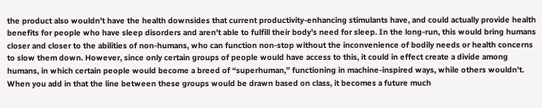the product also wouldn’t have the health downsides that current productivity-enhancing stimulants have, and could actually provide health benefits for people who have sleep disorders and aren’t able to fulfill their body’s need for sleep. In the long-run, this would bring humans closer and closer to the abilities of non-humans, who can function non-stop without the inconvenience of bodily needs or health concerns to slow them down. However, since only certain groups of people would have access to this, it could in effect create a divide among humans, in which certain people would become a breed of “superhuman,” functioning in machine-inspired ways, while others wouldn’t. When you add in that the line between these groups would be drawn based on class, it becomes a future much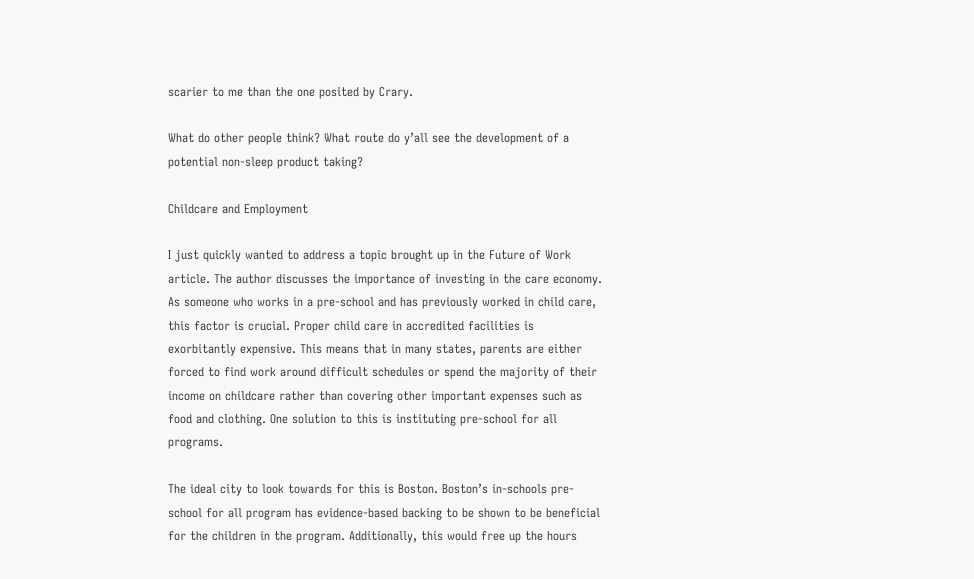scarier to me than the one posited by Crary.

What do other people think? What route do y’all see the development of a potential non-sleep product taking?

Childcare and Employment

I just quickly wanted to address a topic brought up in the Future of Work article. The author discusses the importance of investing in the care economy. As someone who works in a pre-school and has previously worked in child care, this factor is crucial. Proper child care in accredited facilities is exorbitantly expensive. This means that in many states, parents are either forced to find work around difficult schedules or spend the majority of their income on childcare rather than covering other important expenses such as food and clothing. One solution to this is instituting pre-school for all programs.

The ideal city to look towards for this is Boston. Boston’s in-schools pre-school for all program has evidence-based backing to be shown to be beneficial for the children in the program. Additionally, this would free up the hours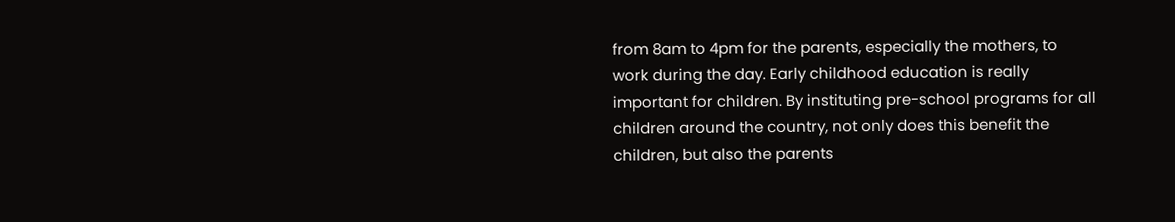from 8am to 4pm for the parents, especially the mothers, to work during the day. Early childhood education is really important for children. By instituting pre-school programs for all children around the country, not only does this benefit the children, but also the parents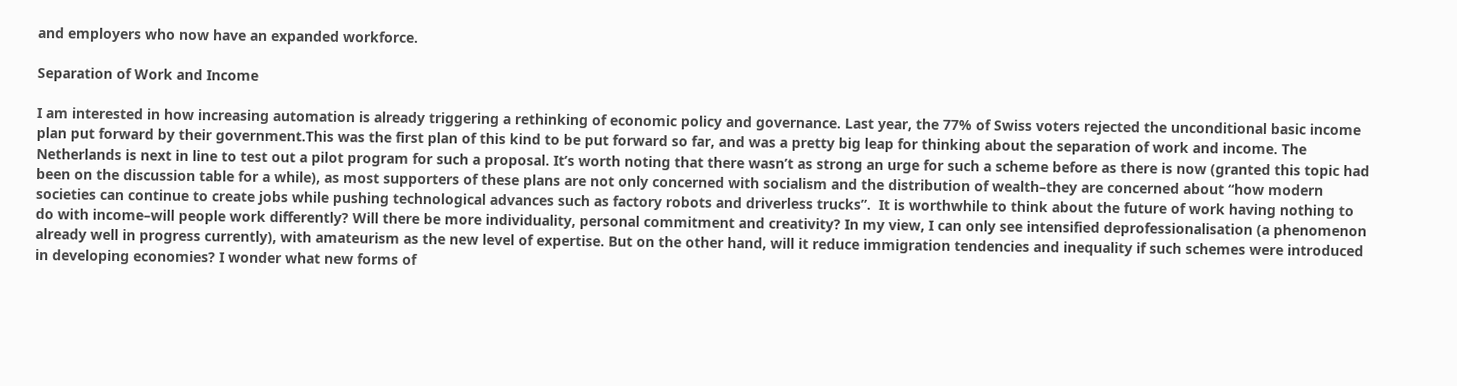and employers who now have an expanded workforce.

Separation of Work and Income

I am interested in how increasing automation is already triggering a rethinking of economic policy and governance. Last year, the 77% of Swiss voters rejected the unconditional basic income plan put forward by their government.This was the first plan of this kind to be put forward so far, and was a pretty big leap for thinking about the separation of work and income. The Netherlands is next in line to test out a pilot program for such a proposal. It’s worth noting that there wasn’t as strong an urge for such a scheme before as there is now (granted this topic had been on the discussion table for a while), as most supporters of these plans are not only concerned with socialism and the distribution of wealth–they are concerned about “how modern societies can continue to create jobs while pushing technological advances such as factory robots and driverless trucks”.  It is worthwhile to think about the future of work having nothing to do with income–will people work differently? Will there be more individuality, personal commitment and creativity? In my view, I can only see intensified deprofessionalisation (a phenomenon already well in progress currently), with amateurism as the new level of expertise. But on the other hand, will it reduce immigration tendencies and inequality if such schemes were introduced in developing economies? I wonder what new forms of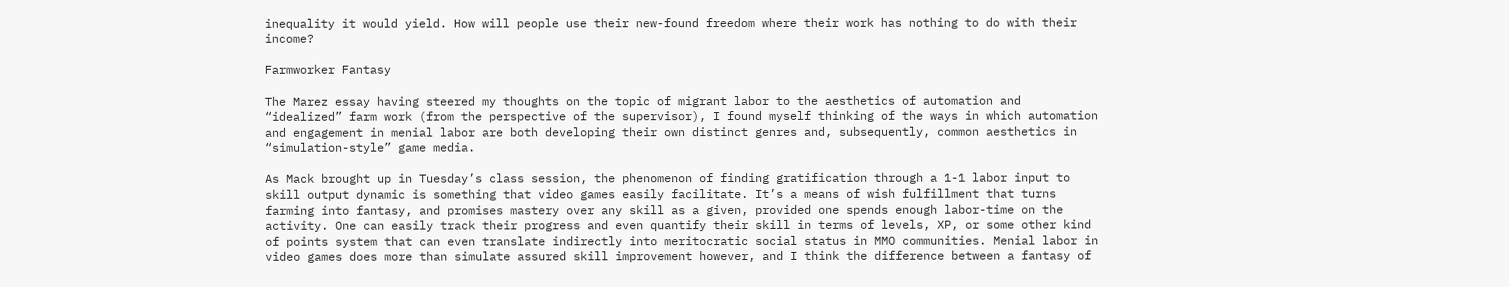inequality it would yield. How will people use their new-found freedom where their work has nothing to do with their income?

Farmworker Fantasy

The Marez essay having steered my thoughts on the topic of migrant labor to the aesthetics of automation and “idealized” farm work (from the perspective of the supervisor), I found myself thinking of the ways in which automation and engagement in menial labor are both developing their own distinct genres and, subsequently, common aesthetics in “simulation-style” game media.

As Mack brought up in Tuesday’s class session, the phenomenon of finding gratification through a 1-1 labor input to skill output dynamic is something that video games easily facilitate. It’s a means of wish fulfillment that turns farming into fantasy, and promises mastery over any skill as a given, provided one spends enough labor-time on the activity. One can easily track their progress and even quantify their skill in terms of levels, XP, or some other kind of points system that can even translate indirectly into meritocratic social status in MMO communities. Menial labor in video games does more than simulate assured skill improvement however, and I think the difference between a fantasy of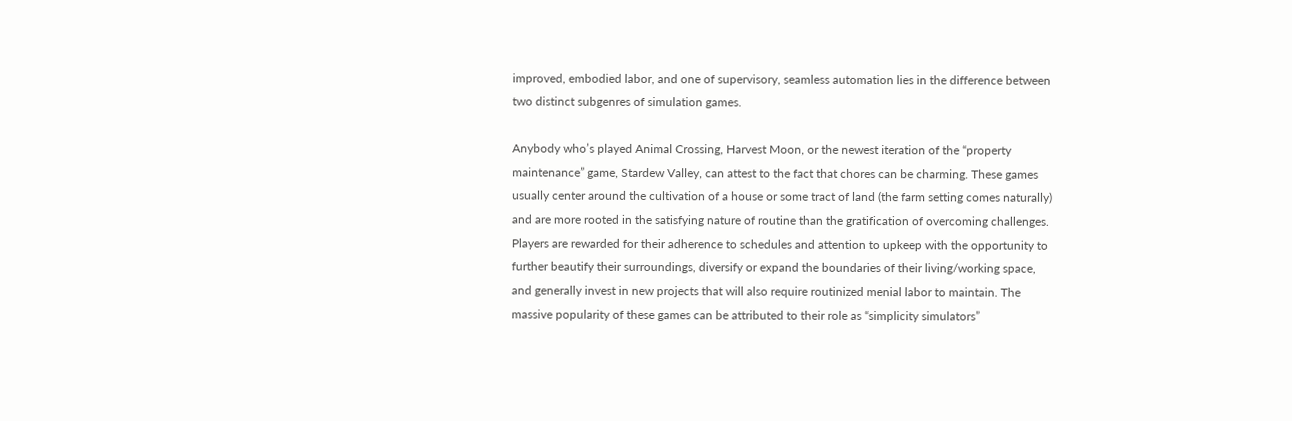improved, embodied labor, and one of supervisory, seamless automation lies in the difference between two distinct subgenres of simulation games.

Anybody who’s played Animal Crossing, Harvest Moon, or the newest iteration of the “property maintenance” game, Stardew Valley, can attest to the fact that chores can be charming. These games usually center around the cultivation of a house or some tract of land (the farm setting comes naturally) and are more rooted in the satisfying nature of routine than the gratification of overcoming challenges. Players are rewarded for their adherence to schedules and attention to upkeep with the opportunity to further beautify their surroundings, diversify or expand the boundaries of their living/working space, and generally invest in new projects that will also require routinized menial labor to maintain. The massive popularity of these games can be attributed to their role as “simplicity simulators”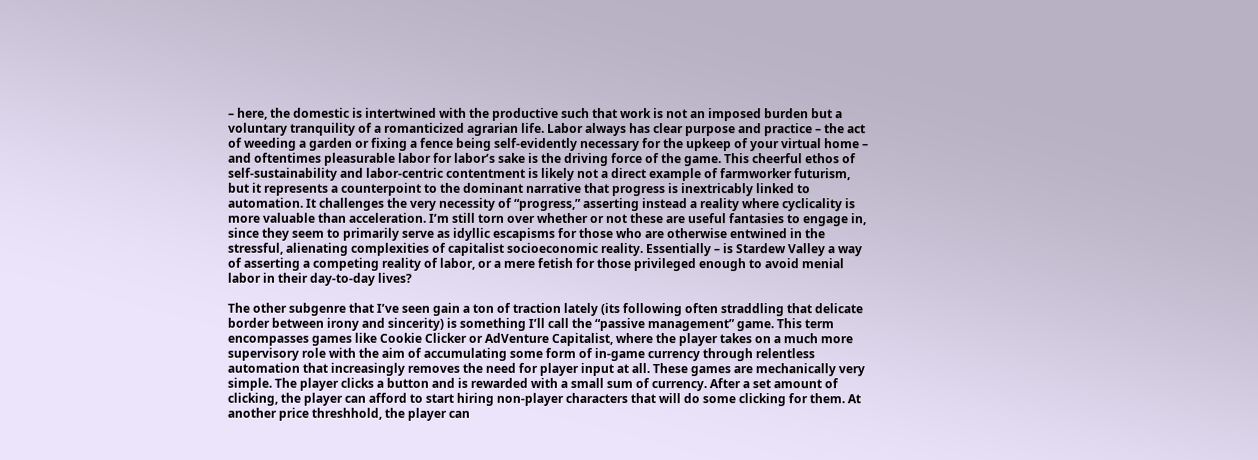– here, the domestic is intertwined with the productive such that work is not an imposed burden but a voluntary tranquility of a romanticized agrarian life. Labor always has clear purpose and practice – the act of weeding a garden or fixing a fence being self-evidently necessary for the upkeep of your virtual home – and oftentimes pleasurable labor for labor’s sake is the driving force of the game. This cheerful ethos of self-sustainability and labor-centric contentment is likely not a direct example of farmworker futurism, but it represents a counterpoint to the dominant narrative that progress is inextricably linked to automation. It challenges the very necessity of “progress,” asserting instead a reality where cyclicality is more valuable than acceleration. I’m still torn over whether or not these are useful fantasies to engage in, since they seem to primarily serve as idyllic escapisms for those who are otherwise entwined in the stressful, alienating complexities of capitalist socioeconomic reality. Essentially – is Stardew Valley a way of asserting a competing reality of labor, or a mere fetish for those privileged enough to avoid menial labor in their day-to-day lives?

The other subgenre that I’ve seen gain a ton of traction lately (its following often straddling that delicate border between irony and sincerity) is something I’ll call the “passive management” game. This term encompasses games like Cookie Clicker or AdVenture Capitalist, where the player takes on a much more supervisory role with the aim of accumulating some form of in-game currency through relentless automation that increasingly removes the need for player input at all. These games are mechanically very simple. The player clicks a button and is rewarded with a small sum of currency. After a set amount of clicking, the player can afford to start hiring non-player characters that will do some clicking for them. At another price threshhold, the player can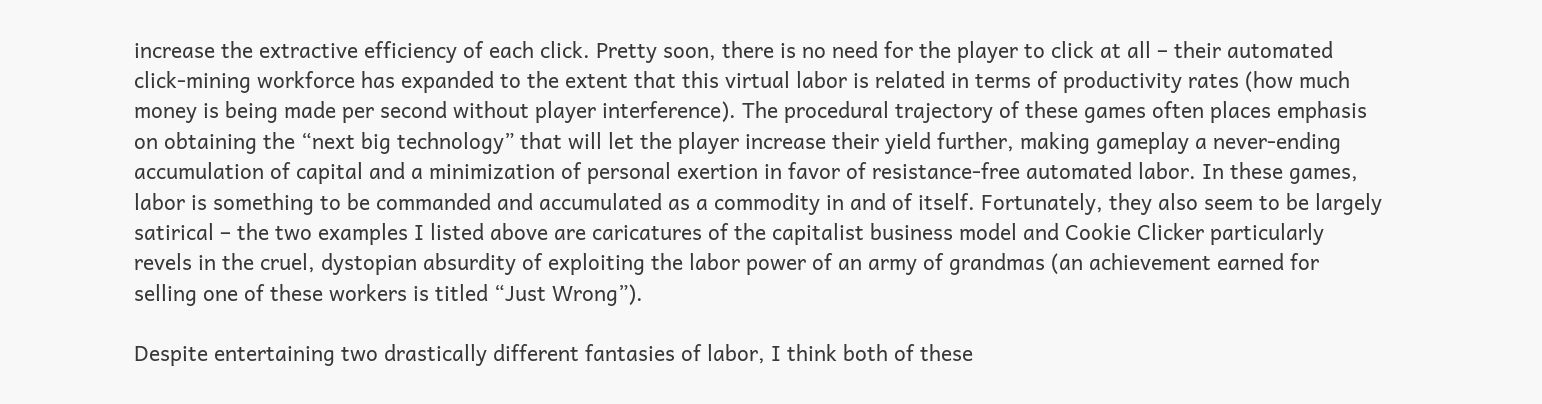increase the extractive efficiency of each click. Pretty soon, there is no need for the player to click at all – their automated click-mining workforce has expanded to the extent that this virtual labor is related in terms of productivity rates (how much money is being made per second without player interference). The procedural trajectory of these games often places emphasis on obtaining the “next big technology” that will let the player increase their yield further, making gameplay a never-ending accumulation of capital and a minimization of personal exertion in favor of resistance-free automated labor. In these games, labor is something to be commanded and accumulated as a commodity in and of itself. Fortunately, they also seem to be largely satirical – the two examples I listed above are caricatures of the capitalist business model and Cookie Clicker particularly revels in the cruel, dystopian absurdity of exploiting the labor power of an army of grandmas (an achievement earned for selling one of these workers is titled “Just Wrong”).

Despite entertaining two drastically different fantasies of labor, I think both of these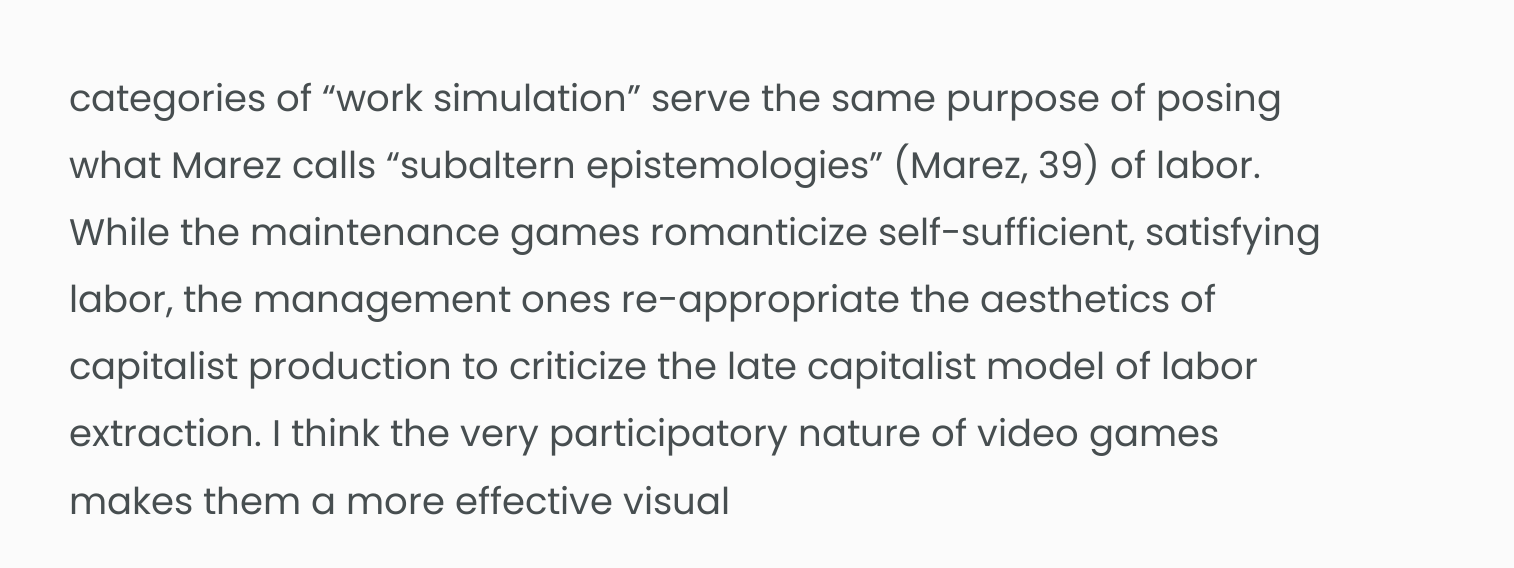categories of “work simulation” serve the same purpose of posing what Marez calls “subaltern epistemologies” (Marez, 39) of labor. While the maintenance games romanticize self-sufficient, satisfying labor, the management ones re-appropriate the aesthetics of capitalist production to criticize the late capitalist model of labor extraction. I think the very participatory nature of video games makes them a more effective visual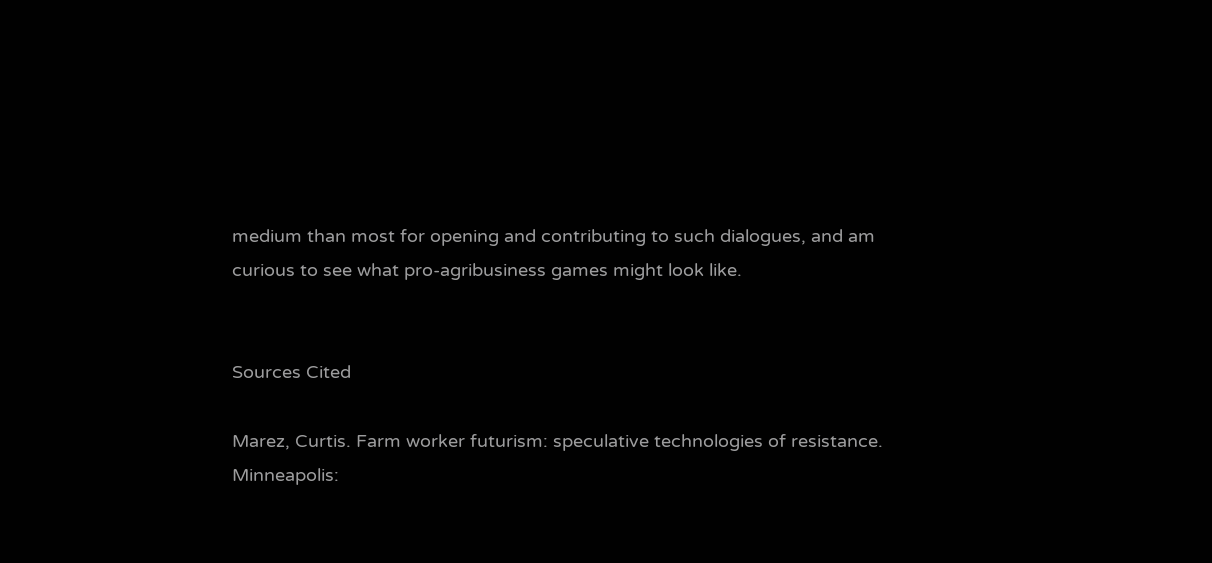medium than most for opening and contributing to such dialogues, and am curious to see what pro-agribusiness games might look like.


Sources Cited

Marez, Curtis. Farm worker futurism: speculative technologies of resistance. Minneapolis: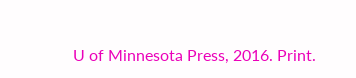U of Minnesota Press, 2016. Print.